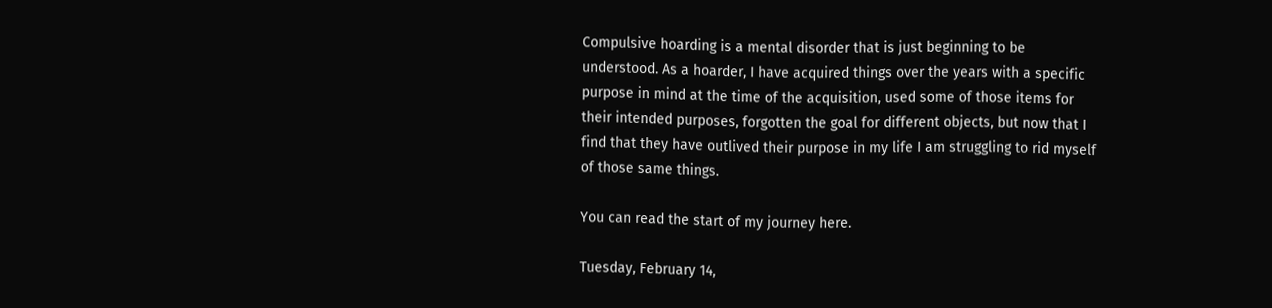Compulsive hoarding is a mental disorder that is just beginning to be understood. As a hoarder, I have acquired things over the years with a specific purpose in mind at the time of the acquisition, used some of those items for their intended purposes, forgotten the goal for different objects, but now that I find that they have outlived their purpose in my life I am struggling to rid myself of those same things.

You can read the start of my journey here.

Tuesday, February 14,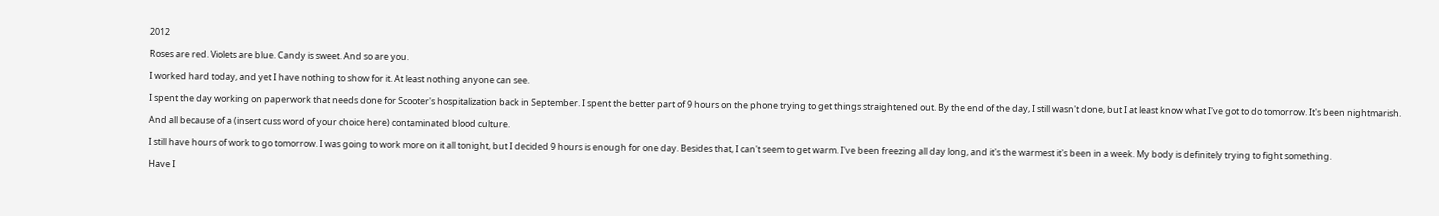2012

Roses are red. Violets are blue. Candy is sweet. And so are you.

I worked hard today, and yet I have nothing to show for it. At least nothing anyone can see.

I spent the day working on paperwork that needs done for Scooter's hospitalization back in September. I spent the better part of 9 hours on the phone trying to get things straightened out. By the end of the day, I still wasn't done, but I at least know what I've got to do tomorrow. It's been nightmarish.

And all because of a (insert cuss word of your choice here) contaminated blood culture.

I still have hours of work to go tomorrow. I was going to work more on it all tonight, but I decided 9 hours is enough for one day. Besides that, I can't seem to get warm. I've been freezing all day long, and it's the warmest it's been in a week. My body is definitely trying to fight something.

Have I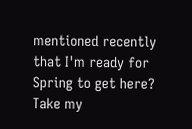mentioned recently that I'm ready for Spring to get here? Take my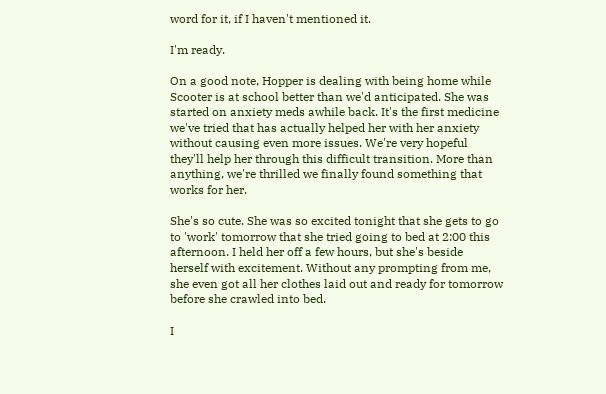word for it, if I haven't mentioned it.

I'm ready.

On a good note, Hopper is dealing with being home while Scooter is at school better than we'd anticipated. She was started on anxiety meds awhile back. It's the first medicine we've tried that has actually helped her with her anxiety without causing even more issues. We're very hopeful they'll help her through this difficult transition. More than anything, we're thrilled we finally found something that works for her.

She's so cute. She was so excited tonight that she gets to go to 'work' tomorrow that she tried going to bed at 2:00 this afternoon. I held her off a few hours, but she's beside herself with excitement. Without any prompting from me, she even got all her clothes laid out and ready for tomorrow before she crawled into bed.

I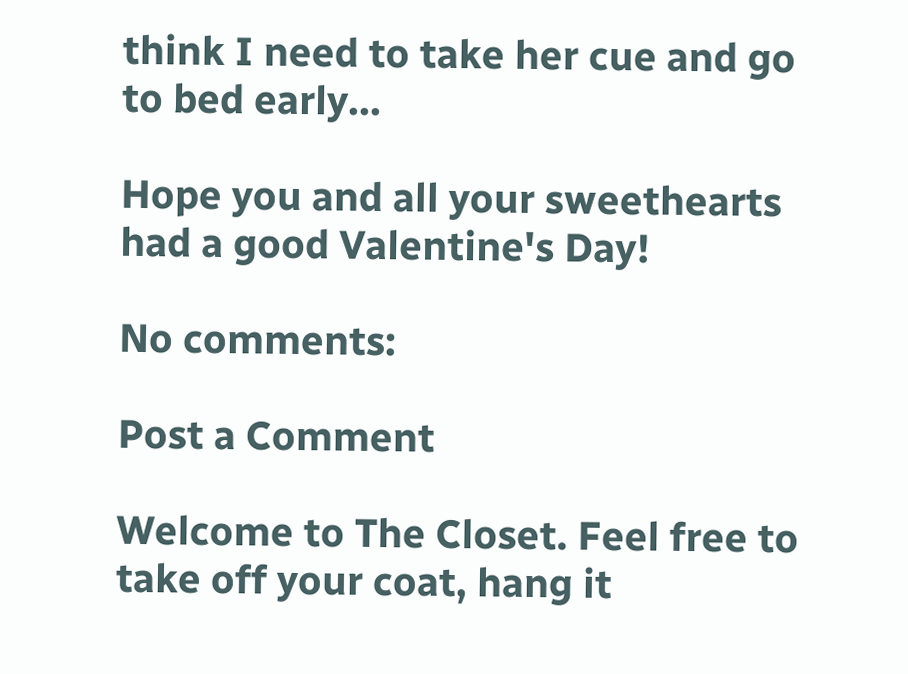think I need to take her cue and go to bed early...

Hope you and all your sweethearts had a good Valentine's Day!

No comments:

Post a Comment

Welcome to The Closet. Feel free to take off your coat, hang it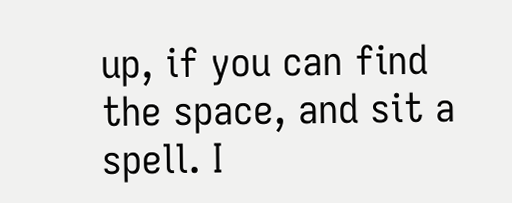up, if you can find the space, and sit a spell. I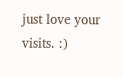just love your visits. :)